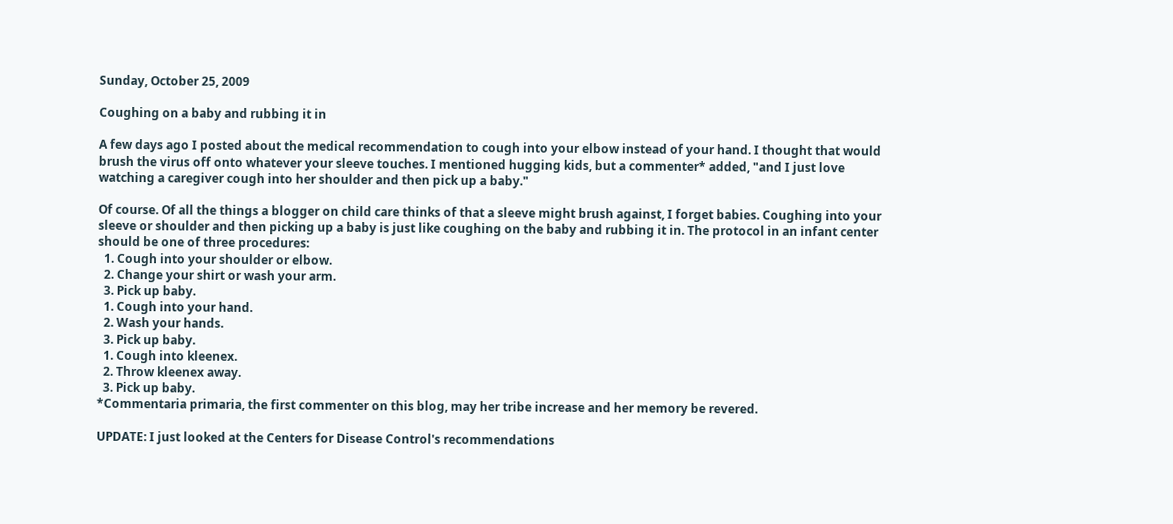Sunday, October 25, 2009

Coughing on a baby and rubbing it in

A few days ago I posted about the medical recommendation to cough into your elbow instead of your hand. I thought that would brush the virus off onto whatever your sleeve touches. I mentioned hugging kids, but a commenter* added, "and I just love watching a caregiver cough into her shoulder and then pick up a baby."

Of course. Of all the things a blogger on child care thinks of that a sleeve might brush against, I forget babies. Coughing into your sleeve or shoulder and then picking up a baby is just like coughing on the baby and rubbing it in. The protocol in an infant center should be one of three procedures:
  1. Cough into your shoulder or elbow.
  2. Change your shirt or wash your arm.
  3. Pick up baby.
  1. Cough into your hand.
  2. Wash your hands.
  3. Pick up baby.
  1. Cough into kleenex.
  2. Throw kleenex away.
  3. Pick up baby.
*Commentaria primaria, the first commenter on this blog, may her tribe increase and her memory be revered.

UPDATE: I just looked at the Centers for Disease Control's recommendations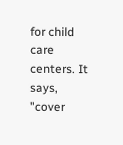for child care centers. It says, "cover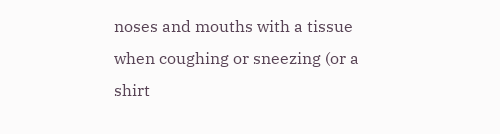noses and mouths with a tissue when coughing or sneezing (or a shirt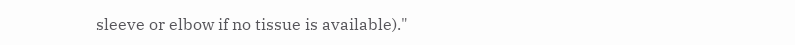sleeve or elbow if no tissue is available)."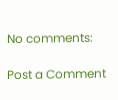No comments:

Post a Comment